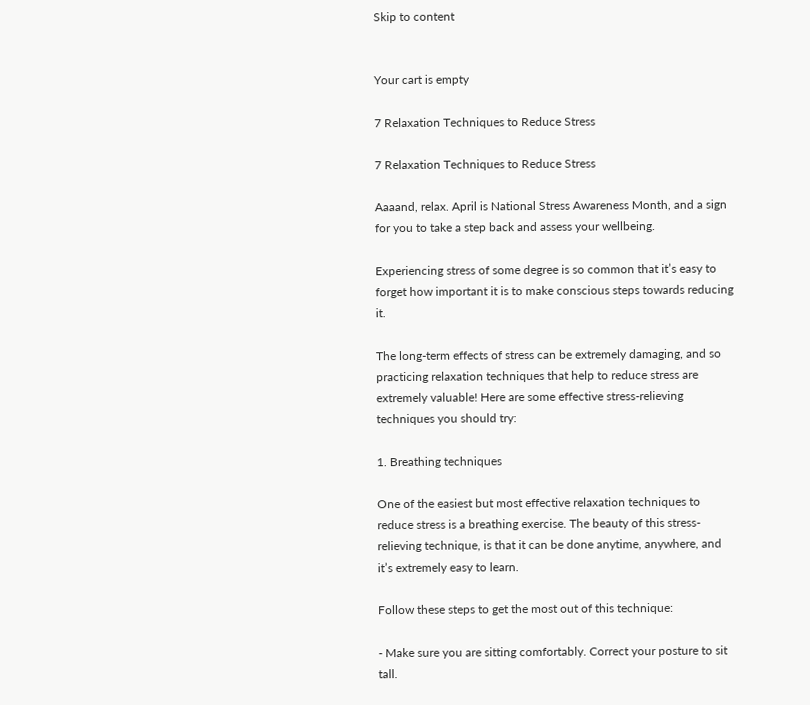Skip to content


Your cart is empty

7 Relaxation Techniques to Reduce Stress

7 Relaxation Techniques to Reduce Stress

Aaaand, relax. April is National Stress Awareness Month, and a sign for you to take a step back and assess your wellbeing.

Experiencing stress of some degree is so common that it’s easy to forget how important it is to make conscious steps towards reducing it.

The long-term effects of stress can be extremely damaging, and so practicing relaxation techniques that help to reduce stress are extremely valuable! Here are some effective stress-relieving techniques you should try:

1. Breathing techniques

One of the easiest but most effective relaxation techniques to reduce stress is a breathing exercise. The beauty of this stress-relieving technique, is that it can be done anytime, anywhere, and it’s extremely easy to learn.

Follow these steps to get the most out of this technique:

- Make sure you are sitting comfortably. Correct your posture to sit tall.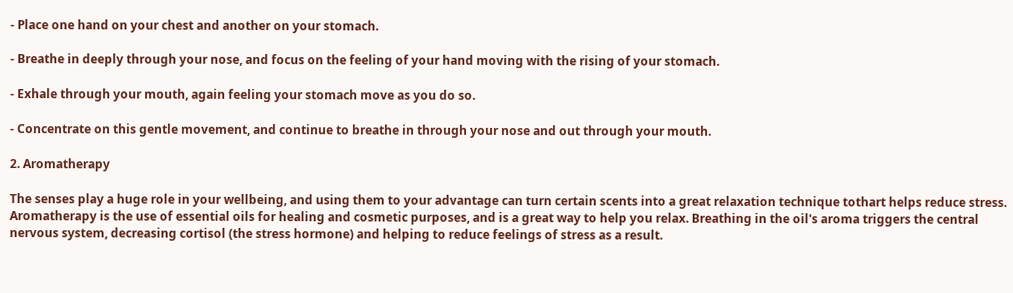- Place one hand on your chest and another on your stomach.

- Breathe in deeply through your nose, and focus on the feeling of your hand moving with the rising of your stomach.

- Exhale through your mouth, again feeling your stomach move as you do so.

- Concentrate on this gentle movement, and continue to breathe in through your nose and out through your mouth.

2. Aromatherapy

The senses play a huge role in your wellbeing, and using them to your advantage can turn certain scents into a great relaxation technique tothart helps reduce stress. Aromatherapy is the use of essential oils for healing and cosmetic purposes, and is a great way to help you relax. Breathing in the oil's aroma triggers the central nervous system, decreasing cortisol (the stress hormone) and helping to reduce feelings of stress as a result.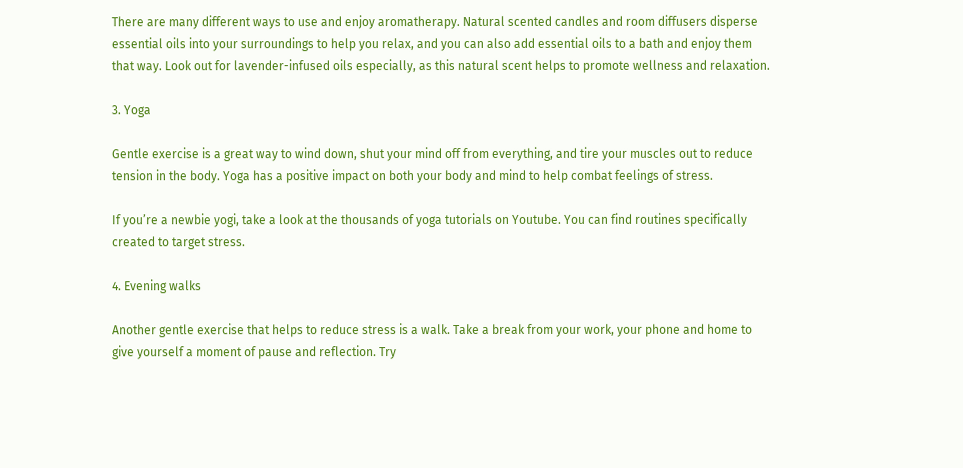There are many different ways to use and enjoy aromatherapy. Natural scented candles and room diffusers disperse essential oils into your surroundings to help you relax, and you can also add essential oils to a bath and enjoy them that way. Look out for lavender-infused oils especially, as this natural scent helps to promote wellness and relaxation.

3. Yoga

Gentle exercise is a great way to wind down, shut your mind off from everything, and tire your muscles out to reduce tension in the body. Yoga has a positive impact on both your body and mind to help combat feelings of stress.

If you’re a newbie yogi, take a look at the thousands of yoga tutorials on Youtube. You can find routines specifically created to target stress.

4. Evening walks

Another gentle exercise that helps to reduce stress is a walk. Take a break from your work, your phone and home to give yourself a moment of pause and reflection. Try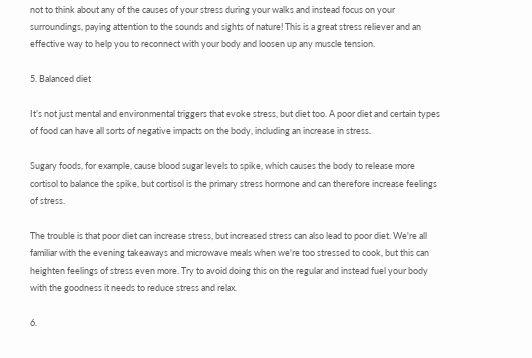not to think about any of the causes of your stress during your walks and instead focus on your surroundings, paying attention to the sounds and sights of nature! This is a great stress reliever and an effective way to help you to reconnect with your body and loosen up any muscle tension.

5. Balanced diet

It’s not just mental and environmental triggers that evoke stress, but diet too. A poor diet and certain types of food can have all sorts of negative impacts on the body, including an increase in stress.

Sugary foods, for example, cause blood sugar levels to spike, which causes the body to release more cortisol to balance the spike, but cortisol is the primary stress hormone and can therefore increase feelings of stress.

The trouble is that poor diet can increase stress, but increased stress can also lead to poor diet. We're all familiar with the evening takeaways and microwave meals when we're too stressed to cook, but this can heighten feelings of stress even more. Try to avoid doing this on the regular and instead fuel your body with the goodness it needs to reduce stress and relax.

6.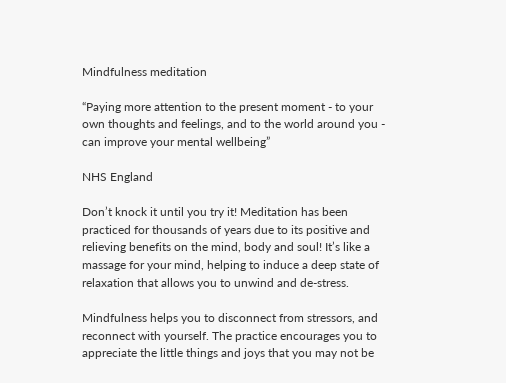Mindfulness meditation

“Paying more attention to the present moment - to your own thoughts and feelings, and to the world around you - can improve your mental wellbeing”

NHS England

Don’t knock it until you try it! Meditation has been practiced for thousands of years due to its positive and relieving benefits on the mind, body and soul! It’s like a massage for your mind, helping to induce a deep state of relaxation that allows you to unwind and de-stress.

Mindfulness helps you to disconnect from stressors, and reconnect with yourself. The practice encourages you to appreciate the little things and joys that you may not be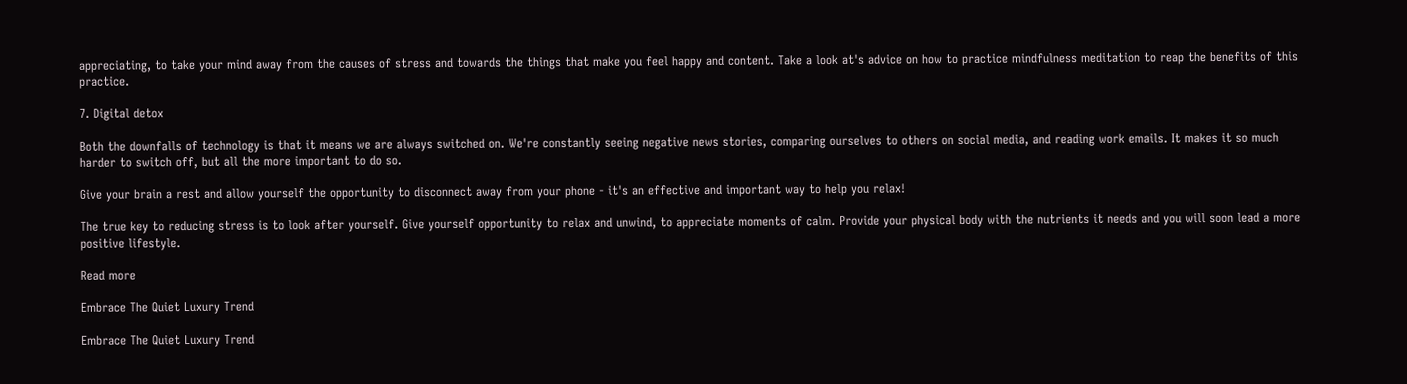appreciating, to take your mind away from the causes of stress and towards the things that make you feel happy and content. Take a look at's advice on how to practice mindfulness meditation to reap the benefits of this practice.

7. Digital detox

Both the downfalls of technology is that it means we are always switched on. We're constantly seeing negative news stories, comparing ourselves to others on social media, and reading work emails. It makes it so much harder to switch off, but all the more important to do so.

Give your brain a rest and allow yourself the opportunity to disconnect away from your phone - it's an effective and important way to help you relax!

The true key to reducing stress is to look after yourself. Give yourself opportunity to relax and unwind, to appreciate moments of calm. Provide your physical body with the nutrients it needs and you will soon lead a more positive lifestyle.

Read more

Embrace The Quiet Luxury Trend

Embrace The Quiet Luxury Trend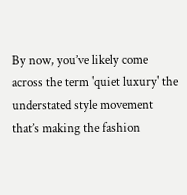By now, you’ve likely come across the term 'quiet luxury' the understated style movement that’s making the fashion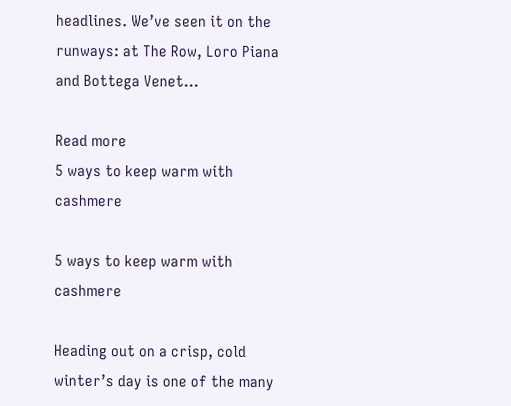headlines. We’ve seen it on the runways: at The Row, Loro Piana and Bottega Venet...

Read more
5 ways to keep warm with cashmere

5 ways to keep warm with cashmere

Heading out on a crisp, cold winter’s day is one of the many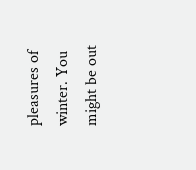pleasures of winter. You might be out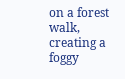on a forest walk, creating a foggy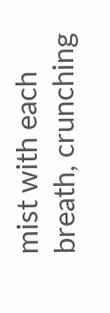mist with each breath, crunching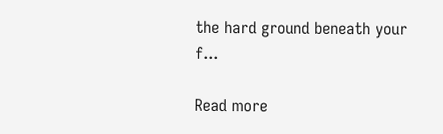the hard ground beneath your f...

Read more